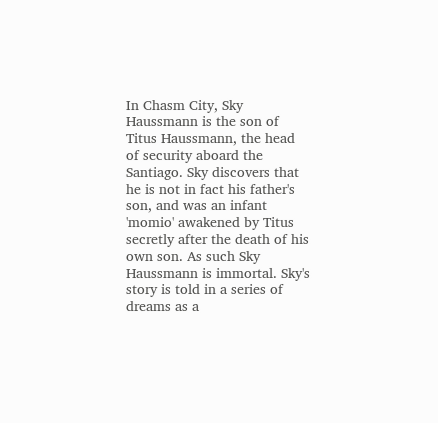In Chasm City, Sky Haussmann is the son of Titus Haussmann, the head of security aboard the Santiago. Sky discovers that he is not in fact his father's son, and was an infant 'momio' awakened by Titus secretly after the death of his own son. As such Sky Haussmann is immortal. Sky's story is told in a series of dreams as a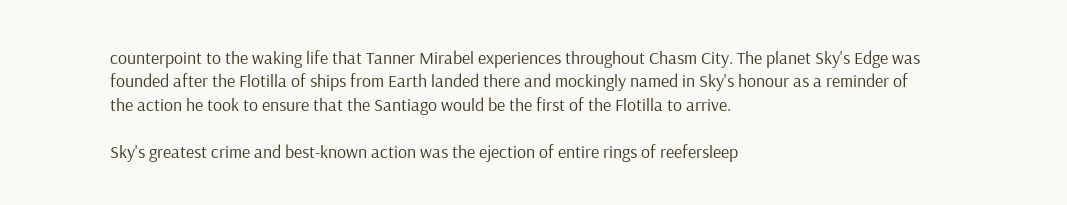counterpoint to the waking life that Tanner Mirabel experiences throughout Chasm City. The planet Sky's Edge was founded after the Flotilla of ships from Earth landed there and mockingly named in Sky's honour as a reminder of the action he took to ensure that the Santiago would be the first of the Flotilla to arrive.

Sky's greatest crime and best-known action was the ejection of entire rings of reefersleep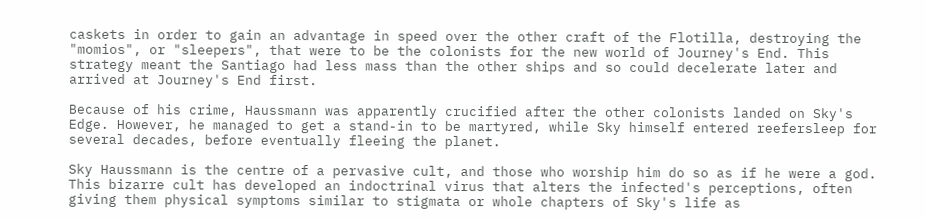caskets in order to gain an advantage in speed over the other craft of the Flotilla, destroying the "momios", or "sleepers", that were to be the colonists for the new world of Journey's End. This strategy meant the Santiago had less mass than the other ships and so could decelerate later and arrived at Journey's End first.

Because of his crime, Haussmann was apparently crucified after the other colonists landed on Sky's Edge. However, he managed to get a stand-in to be martyred, while Sky himself entered reefersleep for several decades, before eventually fleeing the planet.

Sky Haussmann is the centre of a pervasive cult, and those who worship him do so as if he were a god. This bizarre cult has developed an indoctrinal virus that alters the infected's perceptions, often giving them physical symptoms similar to stigmata or whole chapters of Sky's life as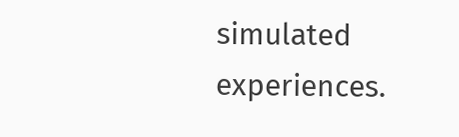simulated experiences.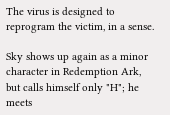The virus is designed to reprogram the victim, in a sense.

Sky shows up again as a minor character in Redemption Ark, but calls himself only "H"; he meets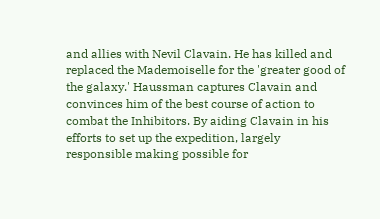and allies with Nevil Clavain. He has killed and replaced the Mademoiselle for the 'greater good of the galaxy.' Haussman captures Clavain and convinces him of the best course of action to combat the Inhibitors. By aiding Clavain in his efforts to set up the expedition, largely responsible making possible for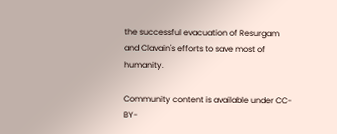the successful evacuation of Resurgam and Clavain's efforts to save most of humanity.

Community content is available under CC-BY-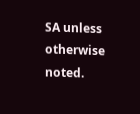SA unless otherwise noted.